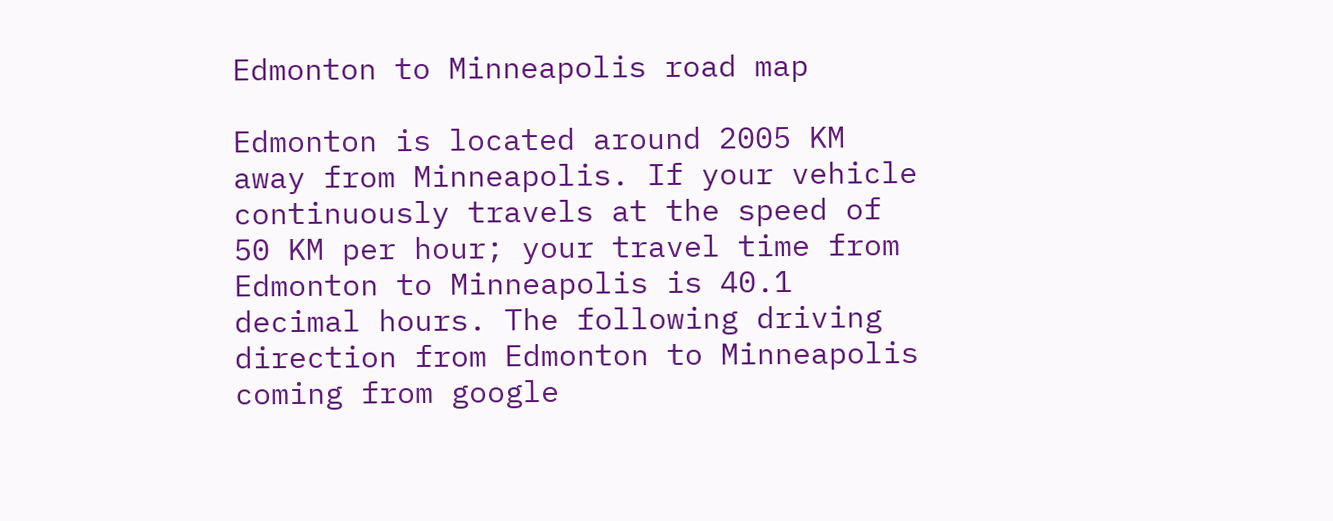Edmonton to Minneapolis road map

Edmonton is located around 2005 KM away from Minneapolis. If your vehicle continuously travels at the speed of 50 KM per hour; your travel time from Edmonton to Minneapolis is 40.1 decimal hours. The following driving direction from Edmonton to Minneapolis coming from google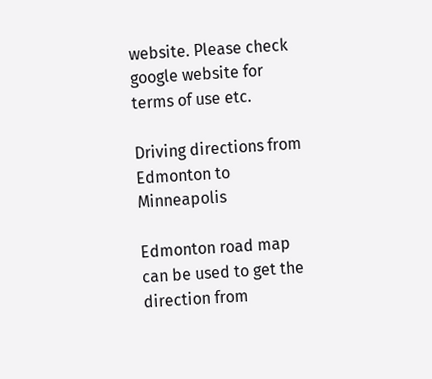website. Please check google website for terms of use etc.

Driving directions from Edmonton to Minneapolis

Edmonton road map can be used to get the direction from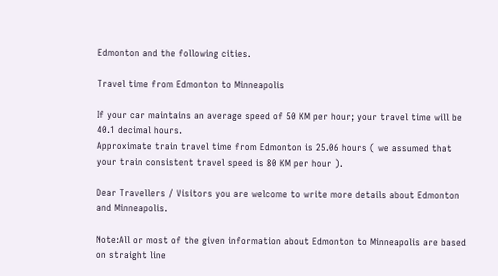Edmonton and the following cities.

Travel time from Edmonton to Minneapolis

If your car maintains an average speed of 50 KM per hour; your travel time will be 40.1 decimal hours.
Approximate train travel time from Edmonton is 25.06 hours ( we assumed that your train consistent travel speed is 80 KM per hour ).

Dear Travellers / Visitors you are welcome to write more details about Edmonton and Minneapolis.

Note:All or most of the given information about Edmonton to Minneapolis are based on straight line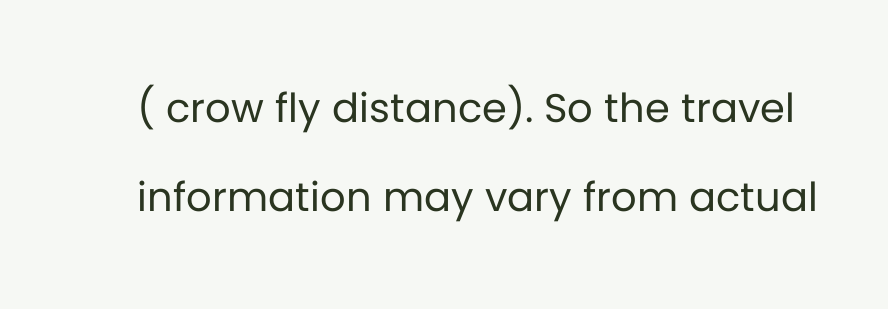( crow fly distance). So the travel information may vary from actual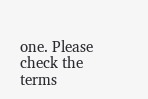one. Please check the terms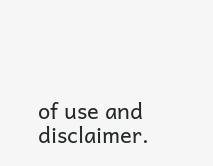of use and disclaimer.